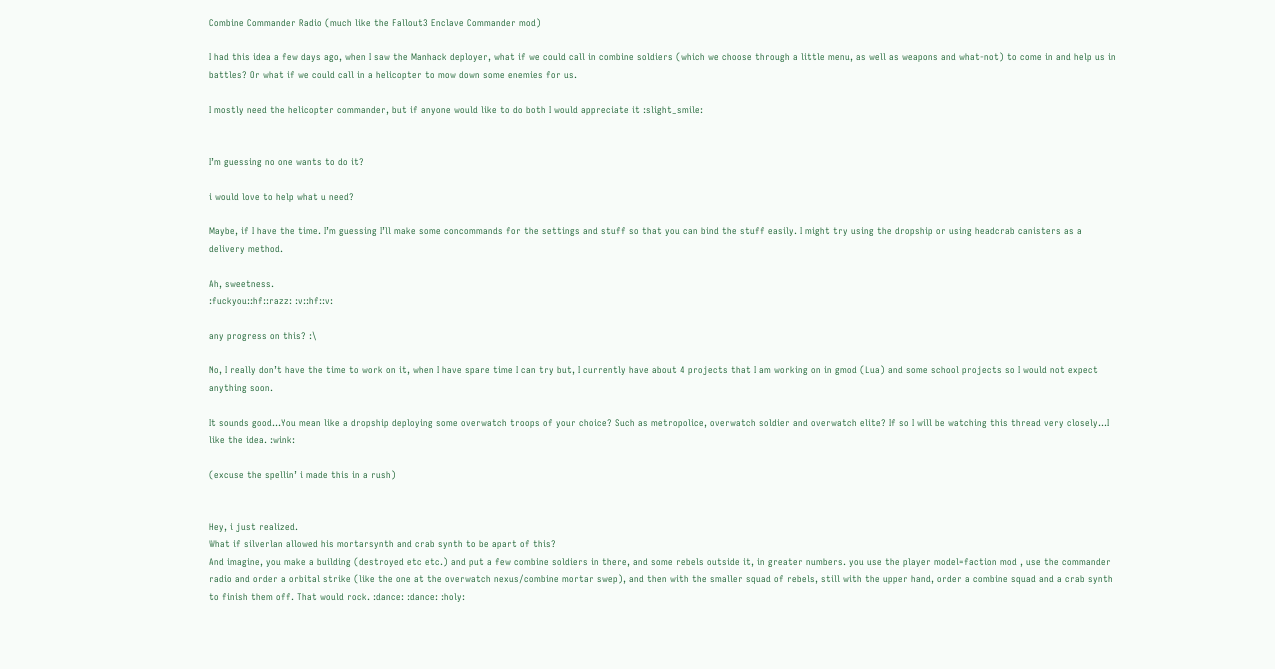Combine Commander Radio (much like the Fallout3 Enclave Commander mod)

I had this idea a few days ago, when I saw the Manhack deployer, what if we could call in combine soldiers (which we choose through a little menu, as well as weapons and what-not) to come in and help us in battles? Or what if we could call in a helicopter to mow down some enemies for us.

I mostly need the helicopter commander, but if anyone would like to do both I would appreciate it :slight_smile:


I’m guessing no one wants to do it?

i would love to help what u need?

Maybe, if I have the time. I’m guessing I’ll make some concommands for the settings and stuff so that you can bind the stuff easily. I might try using the dropship or using headcrab canisters as a delivery method.

Ah, sweetness.
:fuckyou::hf::razz: :v::hf::v:

any progress on this? :\

No, I really don’t have the time to work on it, when I have spare time I can try but, I currently have about 4 projects that I am working on in gmod (Lua) and some school projects so I would not expect anything soon.

It sounds good…You mean like a dropship deploying some overwatch troops of your choice? Such as metropolice, overwatch soldier and overwatch elite? If so I will be watching this thread very closely…I like the idea. :wink:

(excuse the spellin’ i made this in a rush)


Hey, i just realized.
What if silverlan allowed his mortarsynth and crab synth to be apart of this?
And imagine, you make a building (destroyed etc etc.) and put a few combine soldiers in there, and some rebels outside it, in greater numbers. you use the player model=faction mod , use the commander radio and order a orbital strike (like the one at the overwatch nexus/combine mortar swep), and then with the smaller squad of rebels, still with the upper hand, order a combine squad and a crab synth to finish them off. That would rock. :dance: :dance: :holy: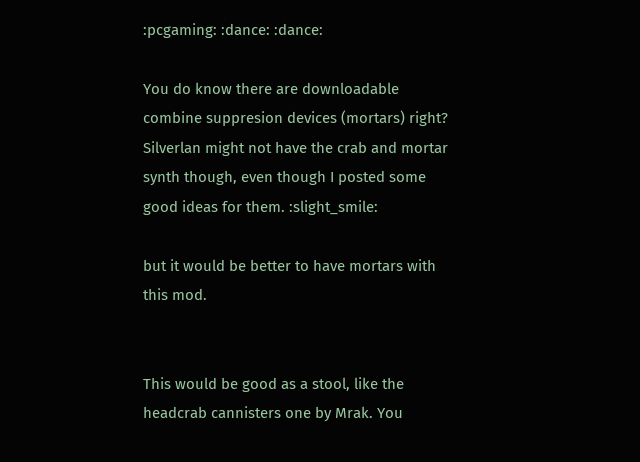:pcgaming: :dance: :dance:

You do know there are downloadable combine suppresion devices (mortars) right?
Silverlan might not have the crab and mortar synth though, even though I posted some good ideas for them. :slight_smile:

but it would be better to have mortars with this mod.


This would be good as a stool, like the headcrab cannisters one by Mrak. You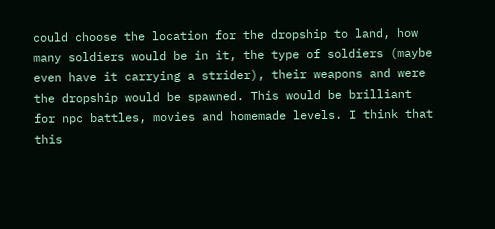could choose the location for the dropship to land, how many soldiers would be in it, the type of soldiers (maybe even have it carrying a strider), their weapons and were the dropship would be spawned. This would be brilliant for npc battles, movies and homemade levels. I think that this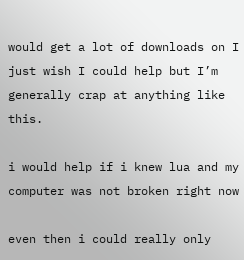would get a lot of downloads on I just wish I could help but I’m generally crap at anything like this.

i would help if i knew lua and my computer was not broken right now

even then i could really only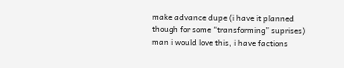make advance dupe (i have it planned though for some “transforming” suprises)
man i would love this, i have factions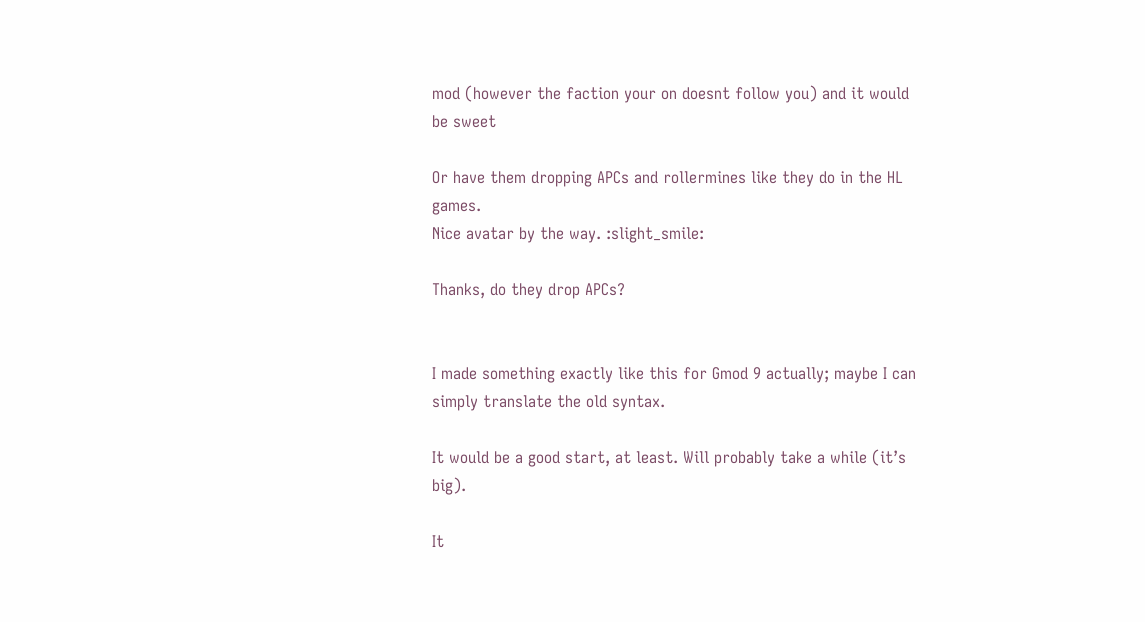mod (however the faction your on doesnt follow you) and it would be sweet

Or have them dropping APCs and rollermines like they do in the HL games.
Nice avatar by the way. :slight_smile:

Thanks, do they drop APCs?


I made something exactly like this for Gmod 9 actually; maybe I can simply translate the old syntax.

It would be a good start, at least. Will probably take a while (it’s big).

It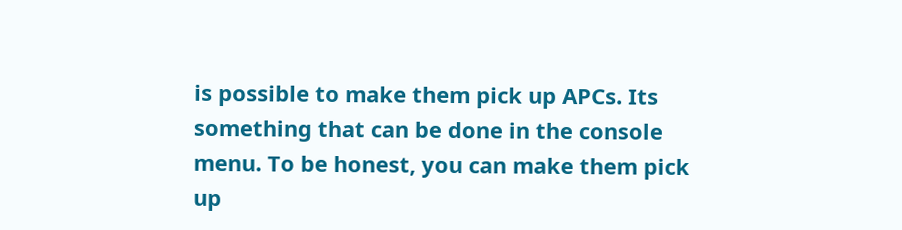is possible to make them pick up APCs. Its something that can be done in the console menu. To be honest, you can make them pick up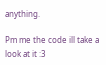anything.

Pm me the code ill take a look at it :3